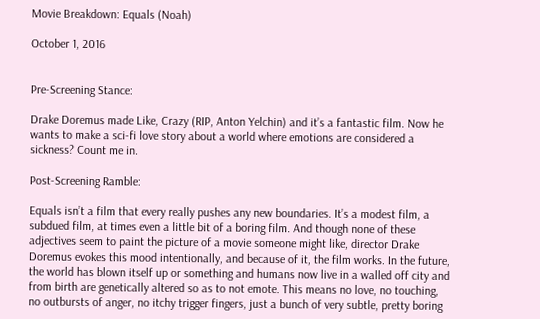Movie Breakdown: Equals (Noah)

October 1, 2016


Pre-Screening Stance:

Drake Doremus made Like, Crazy (RIP, Anton Yelchin) and it’s a fantastic film. Now he wants to make a sci-fi love story about a world where emotions are considered a sickness? Count me in.

Post-Screening Ramble:

Equals isn’t a film that every really pushes any new boundaries. It’s a modest film, a subdued film, at times even a little bit of a boring film. And though none of these adjectives seem to paint the picture of a movie someone might like, director Drake Doremus evokes this mood intentionally, and because of it, the film works. In the future, the world has blown itself up or something and humans now live in a walled off city and from birth are genetically altered so as to not emote. This means no love, no touching, no outbursts of anger, no itchy trigger fingers, just a bunch of very subtle, pretty boring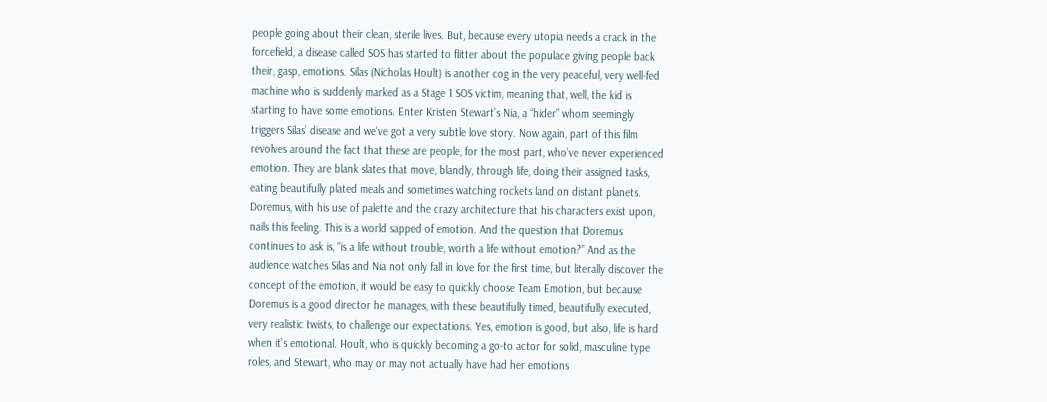people going about their clean, sterile lives. But, because every utopia needs a crack in the forcefield, a disease called SOS has started to flitter about the populace giving people back their, gasp, emotions. Silas (Nicholas Hoult) is another cog in the very peaceful, very well-fed machine who is suddenly marked as a Stage 1 SOS victim, meaning that, well, the kid is starting to have some emotions. Enter Kristen Stewart’s Nia, a “hider” whom seemingly triggers Silas’ disease and we’ve got a very subtle love story. Now again, part of this film revolves around the fact that these are people, for the most part, who’ve never experienced emotion. They are blank slates that move, blandly, through life, doing their assigned tasks, eating beautifully plated meals and sometimes watching rockets land on distant planets. Doremus, with his use of palette and the crazy architecture that his characters exist upon, nails this feeling. This is a world sapped of emotion. And the question that Doremus continues to ask is, “is a life without trouble, worth a life without emotion?” And as the audience watches Silas and Nia not only fall in love for the first time, but literally discover the concept of the emotion, it would be easy to quickly choose Team Emotion, but because Doremus is a good director he manages, with these beautifully timed, beautifully executed, very realistic twists, to challenge our expectations. Yes, emotion is good, but also, life is hard when it’s emotional. Hoult, who is quickly becoming a go-to actor for solid, masculine type roles, and Stewart, who may or may not actually have had her emotions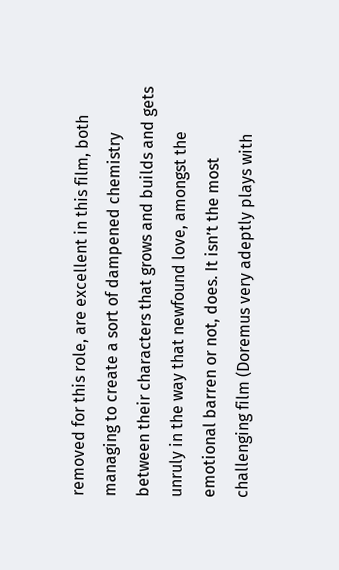removed for this role, are excellent in this film, both managing to create a sort of dampened chemistry between their characters that grows and builds and gets unruly in the way that newfound love, amongst the emotional barren or not, does. It isn’t the most challenging film (Doremus very adeptly plays with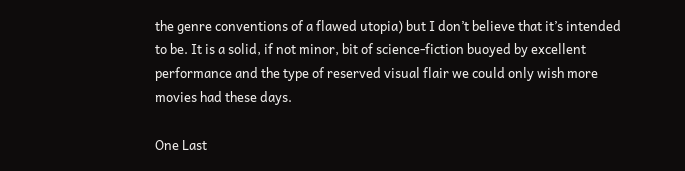the genre conventions of a flawed utopia) but I don’t believe that it’s intended to be. It is a solid, if not minor, bit of science-fiction buoyed by excellent performance and the type of reserved visual flair we could only wish more movies had these days.

One Last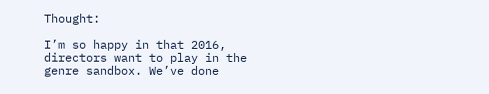Thought:

I’m so happy in that 2016, directors want to play in the genre sandbox. We’ve done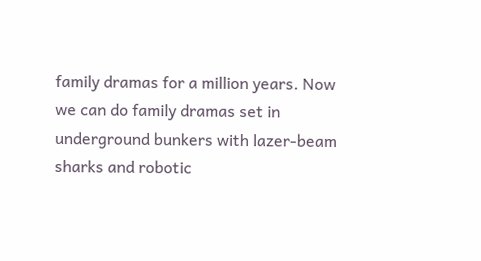family dramas for a million years. Now we can do family dramas set in underground bunkers with lazer-beam sharks and robotic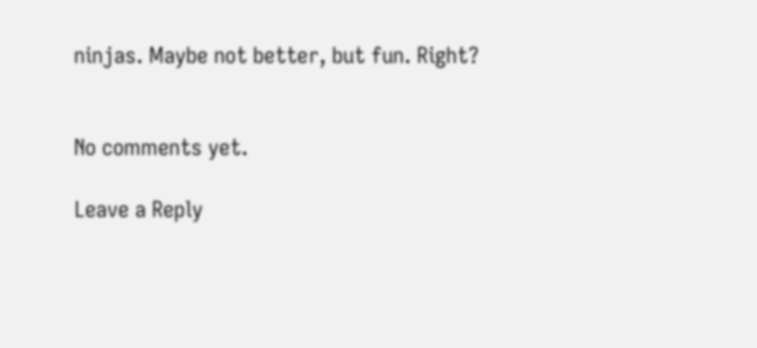ninjas. Maybe not better, but fun. Right?


No comments yet.

Leave a Reply